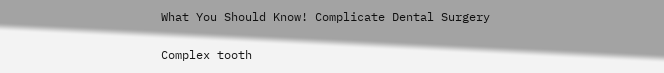What You Should Know! Complicate Dental Surgery

Complex tooth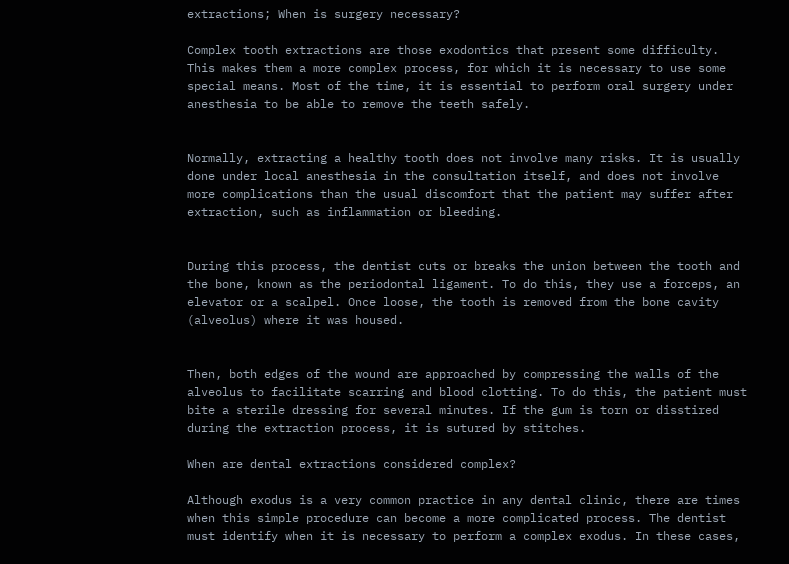extractions; When is surgery necessary?

Complex tooth extractions are those exodontics that present some difficulty. This makes them a more complex process, for which it is necessary to use some special means. Most of the time, it is essential to perform oral surgery under anesthesia to be able to remove the teeth safely.


Normally, extracting a healthy tooth does not involve many risks. It is usually done under local anesthesia in the consultation itself, and does not involve more complications than the usual discomfort that the patient may suffer after extraction, such as inflammation or bleeding.


During this process, the dentist cuts or breaks the union between the tooth and the bone, known as the periodontal ligament. To do this, they use a forceps, an elevator or a scalpel. Once loose, the tooth is removed from the bone cavity (alveolus) where it was housed.


Then, both edges of the wound are approached by compressing the walls of the alveolus to facilitate scarring and blood clotting. To do this, the patient must bite a sterile dressing for several minutes. If the gum is torn or disstired during the extraction process, it is sutured by stitches.

When are dental extractions considered complex?

Although exodus is a very common practice in any dental clinic, there are times when this simple procedure can become a more complicated process. The dentist must identify when it is necessary to perform a complex exodus. In these cases,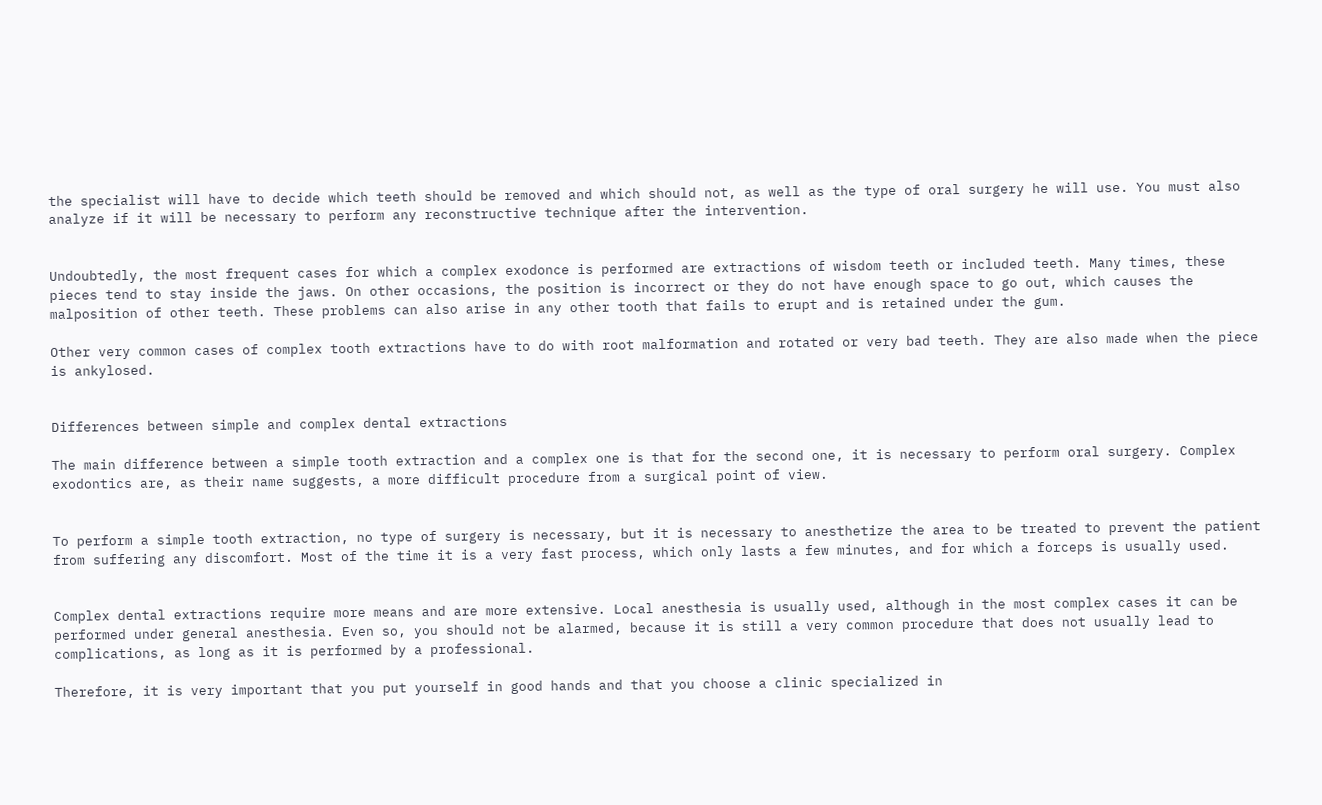the specialist will have to decide which teeth should be removed and which should not, as well as the type of oral surgery he will use. You must also analyze if it will be necessary to perform any reconstructive technique after the intervention.


Undoubtedly, the most frequent cases for which a complex exodonce is performed are extractions of wisdom teeth or included teeth. Many times, these pieces tend to stay inside the jaws. On other occasions, the position is incorrect or they do not have enough space to go out, which causes the malposition of other teeth. These problems can also arise in any other tooth that fails to erupt and is retained under the gum.

Other very common cases of complex tooth extractions have to do with root malformation and rotated or very bad teeth. They are also made when the piece is ankylosed.


Differences between simple and complex dental extractions

The main difference between a simple tooth extraction and a complex one is that for the second one, it is necessary to perform oral surgery. Complex exodontics are, as their name suggests, a more difficult procedure from a surgical point of view.


To perform a simple tooth extraction, no type of surgery is necessary, but it is necessary to anesthetize the area to be treated to prevent the patient from suffering any discomfort. Most of the time it is a very fast process, which only lasts a few minutes, and for which a forceps is usually used.


Complex dental extractions require more means and are more extensive. Local anesthesia is usually used, although in the most complex cases it can be performed under general anesthesia. Even so, you should not be alarmed, because it is still a very common procedure that does not usually lead to complications, as long as it is performed by a professional.

Therefore, it is very important that you put yourself in good hands and that you choose a clinic specialized in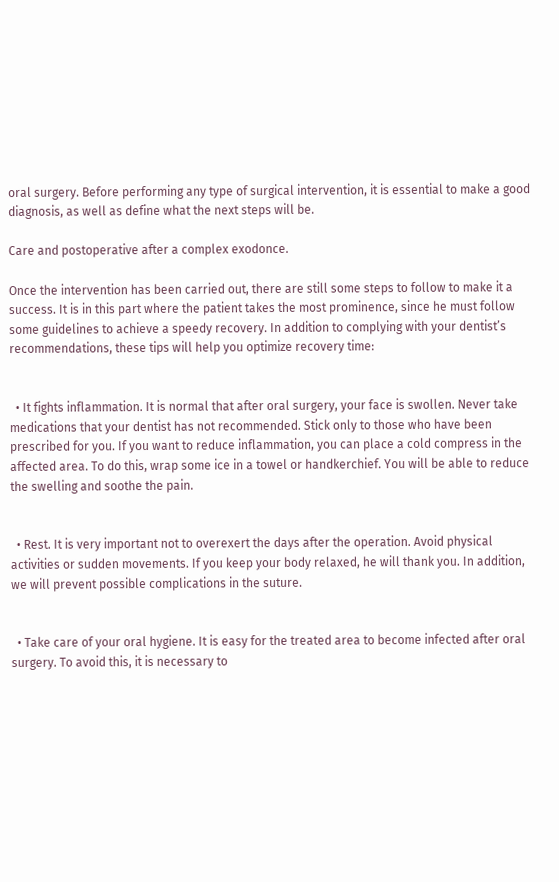oral surgery. Before performing any type of surgical intervention, it is essential to make a good diagnosis, as well as define what the next steps will be.

Care and postoperative after a complex exodonce.

Once the intervention has been carried out, there are still some steps to follow to make it a success. It is in this part where the patient takes the most prominence, since he must follow some guidelines to achieve a speedy recovery. In addition to complying with your dentist’s recommendations, these tips will help you optimize recovery time:


  • It fights inflammation. It is normal that after oral surgery, your face is swollen. Never take medications that your dentist has not recommended. Stick only to those who have been prescribed for you. If you want to reduce inflammation, you can place a cold compress in the affected area. To do this, wrap some ice in a towel or handkerchief. You will be able to reduce the swelling and soothe the pain.


  • Rest. It is very important not to overexert the days after the operation. Avoid physical activities or sudden movements. If you keep your body relaxed, he will thank you. In addition, we will prevent possible complications in the suture.


  • Take care of your oral hygiene. It is easy for the treated area to become infected after oral surgery. To avoid this, it is necessary to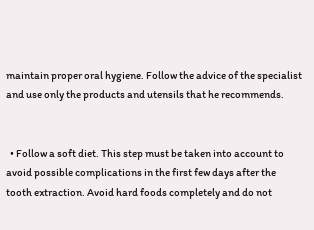maintain proper oral hygiene. Follow the advice of the specialist and use only the products and utensils that he recommends.


  • Follow a soft diet. This step must be taken into account to avoid possible complications in the first few days after the tooth extraction. Avoid hard foods completely and do not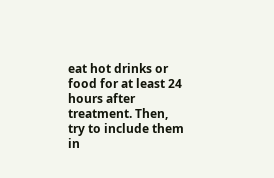eat hot drinks or food for at least 24 hours after treatment. Then, try to include them in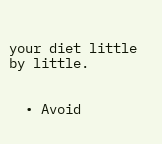your diet little by little.


  • Avoid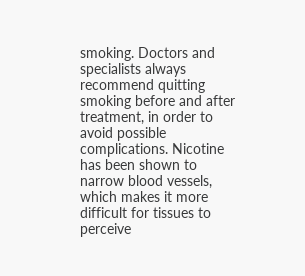smoking. Doctors and specialists always recommend quitting smoking before and after treatment, in order to avoid possible complications. Nicotine has been shown to narrow blood vessels, which makes it more difficult for tissues to perceive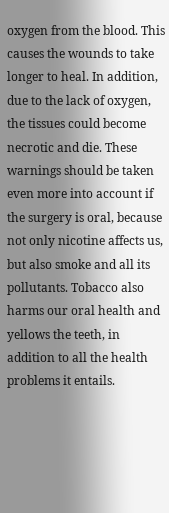oxygen from the blood. This causes the wounds to take longer to heal. In addition, due to the lack of oxygen, the tissues could become necrotic and die. These warnings should be taken even more into account if the surgery is oral, because not only nicotine affects us, but also smoke and all its pollutants. Tobacco also harms our oral health and yellows the teeth, in addition to all the health problems it entails.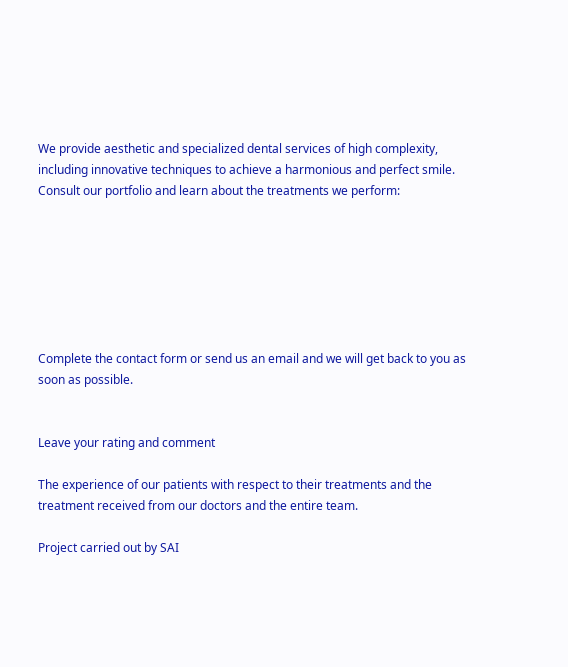We provide aesthetic and specialized dental services of high complexity, including innovative techniques to achieve a harmonious and perfect smile. Consult our portfolio and learn about the treatments we perform:







Complete the contact form or send us an email and we will get back to you as soon as possible.


Leave your rating and comment

The experience of our patients with respect to their treatments and the treatment received from our doctors and the entire team.

Project carried out by SAI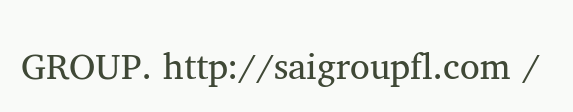GROUP. http://saigroupfl.com /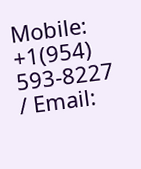Mobile: +1(954) 593-8227 / Email: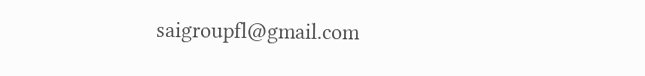saigroupfl@gmail.com